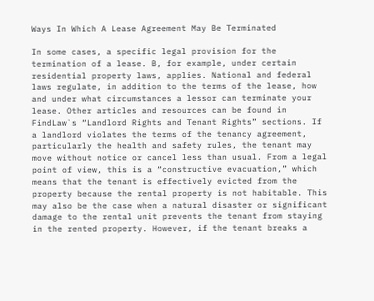Ways In Which A Lease Agreement May Be Terminated

In some cases, a specific legal provision for the termination of a lease. B, for example, under certain residential property laws, applies. National and federal laws regulate, in addition to the terms of the lease, how and under what circumstances a lessor can terminate your lease. Other articles and resources can be found in FindLaw`s “Landlord Rights and Tenant Rights” sections. If a landlord violates the terms of the tenancy agreement, particularly the health and safety rules, the tenant may move without notice or cancel less than usual. From a legal point of view, this is a “constructive evacuation,” which means that the tenant is effectively evicted from the property because the rental property is not habitable. This may also be the case when a natural disaster or significant damage to the rental unit prevents the tenant from staying in the rented property. However, if the tenant breaks a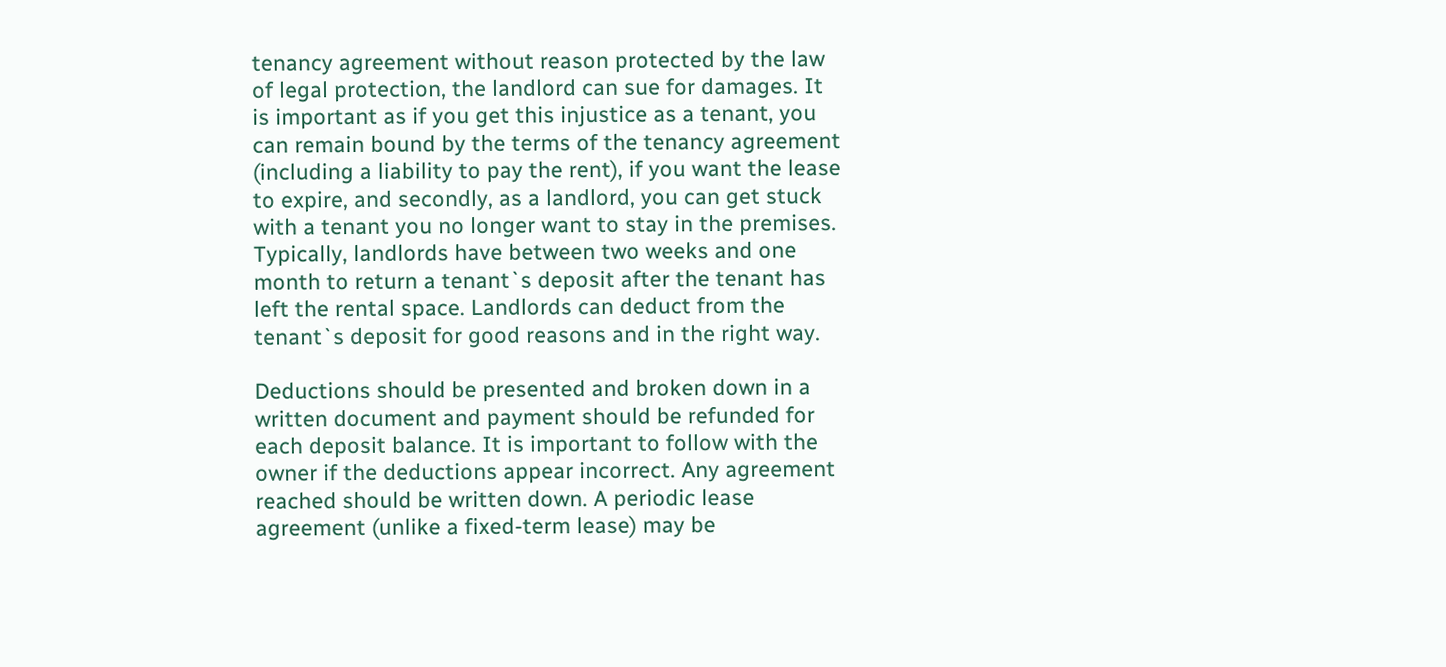tenancy agreement without reason protected by the law of legal protection, the landlord can sue for damages. It is important as if you get this injustice as a tenant, you can remain bound by the terms of the tenancy agreement (including a liability to pay the rent), if you want the lease to expire, and secondly, as a landlord, you can get stuck with a tenant you no longer want to stay in the premises. Typically, landlords have between two weeks and one month to return a tenant`s deposit after the tenant has left the rental space. Landlords can deduct from the tenant`s deposit for good reasons and in the right way.

Deductions should be presented and broken down in a written document and payment should be refunded for each deposit balance. It is important to follow with the owner if the deductions appear incorrect. Any agreement reached should be written down. A periodic lease agreement (unlike a fixed-term lease) may be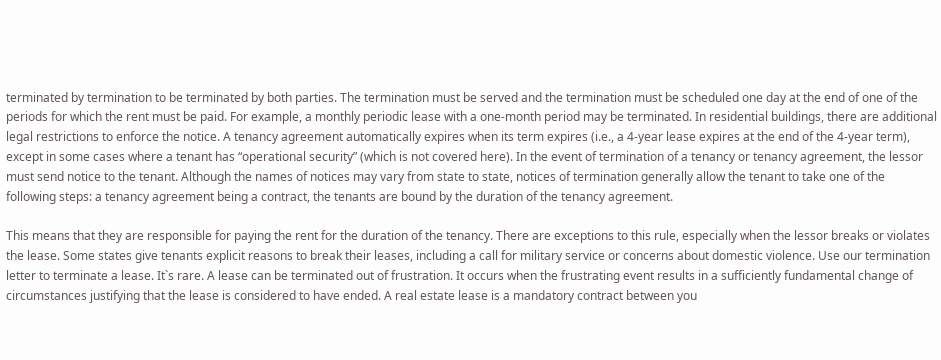terminated by termination to be terminated by both parties. The termination must be served and the termination must be scheduled one day at the end of one of the periods for which the rent must be paid. For example, a monthly periodic lease with a one-month period may be terminated. In residential buildings, there are additional legal restrictions to enforce the notice. A tenancy agreement automatically expires when its term expires (i.e., a 4-year lease expires at the end of the 4-year term), except in some cases where a tenant has “operational security” (which is not covered here). In the event of termination of a tenancy or tenancy agreement, the lessor must send notice to the tenant. Although the names of notices may vary from state to state, notices of termination generally allow the tenant to take one of the following steps: a tenancy agreement being a contract, the tenants are bound by the duration of the tenancy agreement.

This means that they are responsible for paying the rent for the duration of the tenancy. There are exceptions to this rule, especially when the lessor breaks or violates the lease. Some states give tenants explicit reasons to break their leases, including a call for military service or concerns about domestic violence. Use our termination letter to terminate a lease. It`s rare. A lease can be terminated out of frustration. It occurs when the frustrating event results in a sufficiently fundamental change of circumstances justifying that the lease is considered to have ended. A real estate lease is a mandatory contract between you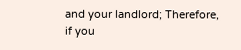and your landlord; Therefore, if you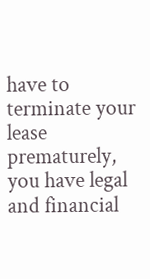have to terminate your lease prematurely, you have legal and financial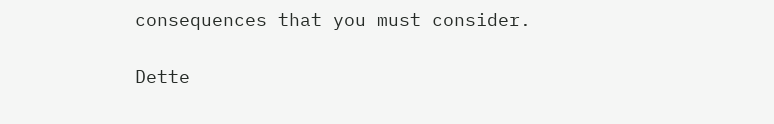consequences that you must consider.

Dette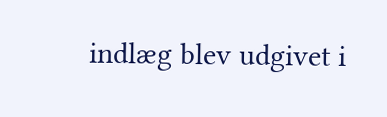indlæg blev udgivet i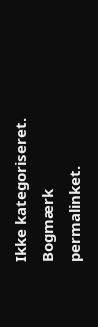Ikke kategoriseret. Bogmærk permalinket.